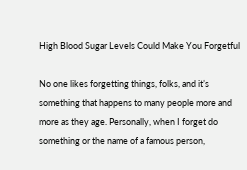High Blood Sugar Levels Could Make You Forgetful

No one likes forgetting things, folks, and it’s something that happens to many people more and more as they age. Personally, when I forget do something or the name of a famous person,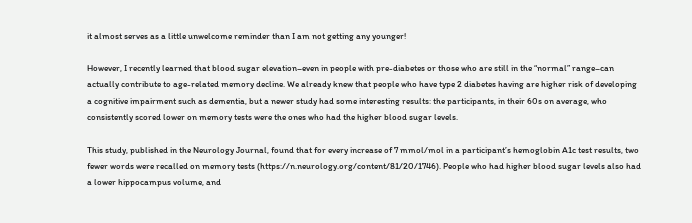it almost serves as a little unwelcome reminder than I am not getting any younger!

However, I recently learned that blood sugar elevation–even in people with pre-diabetes or those who are still in the “normal” range–can actually contribute to age-related memory decline. We already knew that people who have type 2 diabetes having are higher risk of developing a cognitive impairment such as dementia, but a newer study had some interesting results: the participants, in their 60s on average, who consistently scored lower on memory tests were the ones who had the higher blood sugar levels.

This study, published in the Neurology Journal, found that for every increase of 7 mmol/mol in a participant’s hemoglobin A1c test results, two fewer words were recalled on memory tests (https://n.neurology.org/content/81/20/1746). People who had higher blood sugar levels also had a lower hippocampus volume, and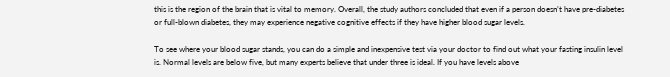this is the region of the brain that is vital to memory. Overall, the study authors concluded that even if a person doesn’t have pre-diabetes or full-blown diabetes, they may experience negative cognitive effects if they have higher blood sugar levels.

To see where your blood sugar stands, you can do a simple and inexpensive test via your doctor to find out what your fasting insulin level is. Normal levels are below five, but many experts believe that under three is ideal. If you have levels above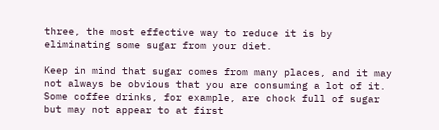three, the most effective way to reduce it is by eliminating some sugar from your diet.

Keep in mind that sugar comes from many places, and it may not always be obvious that you are consuming a lot of it. Some coffee drinks, for example, are chock full of sugar but may not appear to at first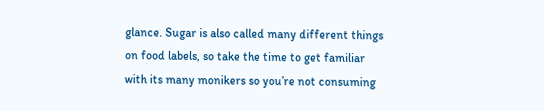glance. Sugar is also called many different things on food labels, so take the time to get familiar with its many monikers so you’re not consuming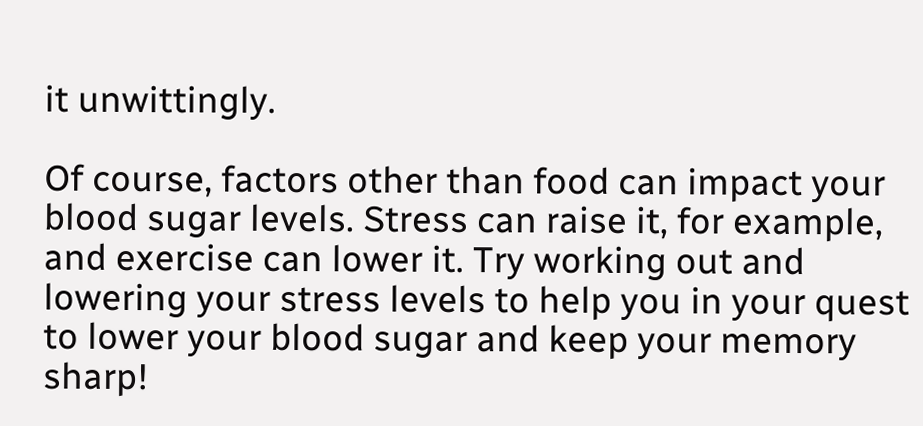it unwittingly.

Of course, factors other than food can impact your blood sugar levels. Stress can raise it, for example, and exercise can lower it. Try working out and lowering your stress levels to help you in your quest to lower your blood sugar and keep your memory sharp!